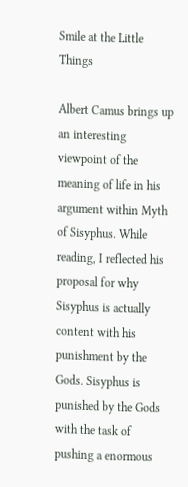Smile at the Little Things

Albert Camus brings up an interesting viewpoint of the meaning of life in his argument within Myth of Sisyphus. While reading, I reflected his proposal for why Sisyphus is actually content with his punishment by the Gods. Sisyphus is punished by the Gods with the task of pushing a enormous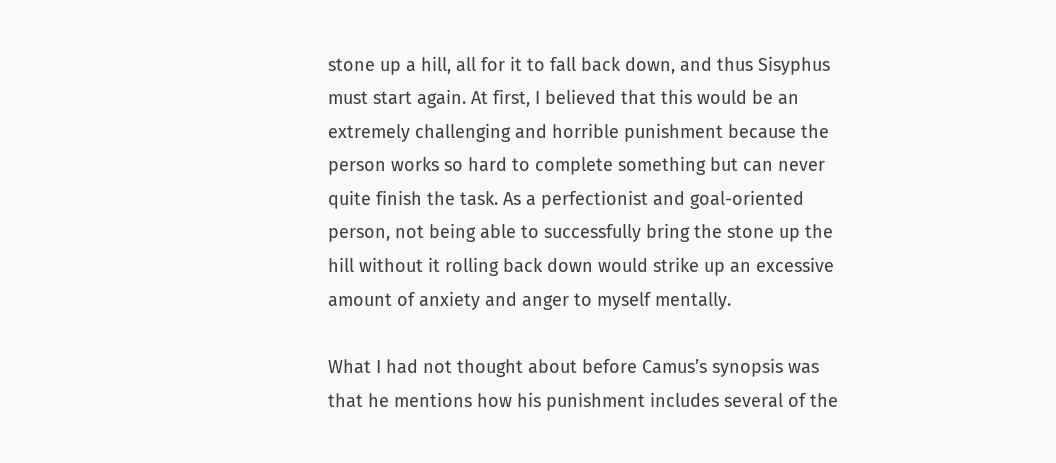stone up a hill, all for it to fall back down, and thus Sisyphus must start again. At first, I believed that this would be an extremely challenging and horrible punishment because the person works so hard to complete something but can never quite finish the task. As a perfectionist and goal-oriented person, not being able to successfully bring the stone up the hill without it rolling back down would strike up an excessive amount of anxiety and anger to myself mentally.

What I had not thought about before Camus’s synopsis was that he mentions how his punishment includes several of the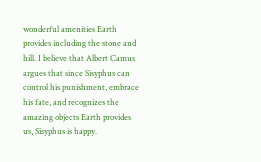wonderful amenities Earth provides including the stone and hill. I believe that Albert Camus argues that since Sisyphus can control his punishment, embrace his fate, and recognizes the amazing objects Earth provides us, Sisyphus is happy.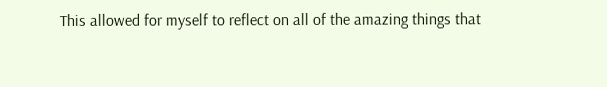This allowed for myself to reflect on all of the amazing things that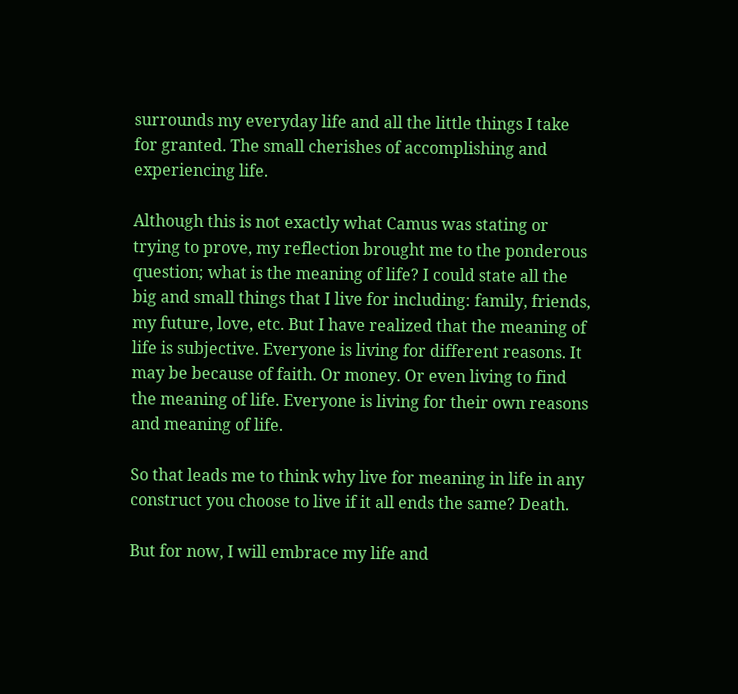surrounds my everyday life and all the little things I take for granted. The small cherishes of accomplishing and experiencing life.

Although this is not exactly what Camus was stating or trying to prove, my reflection brought me to the ponderous question; what is the meaning of life? I could state all the big and small things that I live for including: family, friends, my future, love, etc. But I have realized that the meaning of life is subjective. Everyone is living for different reasons. It may be because of faith. Or money. Or even living to find the meaning of life. Everyone is living for their own reasons and meaning of life.

So that leads me to think why live for meaning in life in any construct you choose to live if it all ends the same? Death.

But for now, I will embrace my life and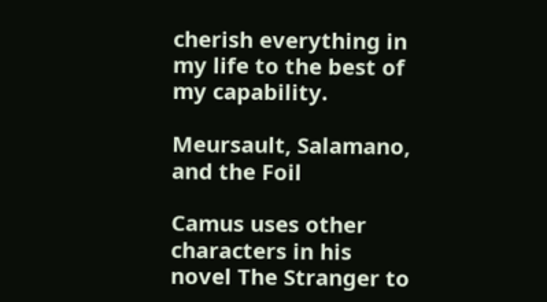cherish everything in my life to the best of my capability.

Meursault, Salamano, and the Foil

Camus uses other characters in his novel The Stranger to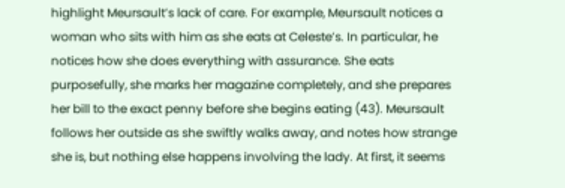highlight Meursault’s lack of care. For example, Meursault notices a woman who sits with him as she eats at Celeste’s. In particular, he notices how she does everything with assurance. She eats purposefully, she marks her magazine completely, and she prepares her bill to the exact penny before she begins eating (43). Meursault follows her outside as she swiftly walks away, and notes how strange she is, but nothing else happens involving the lady. At first, it seems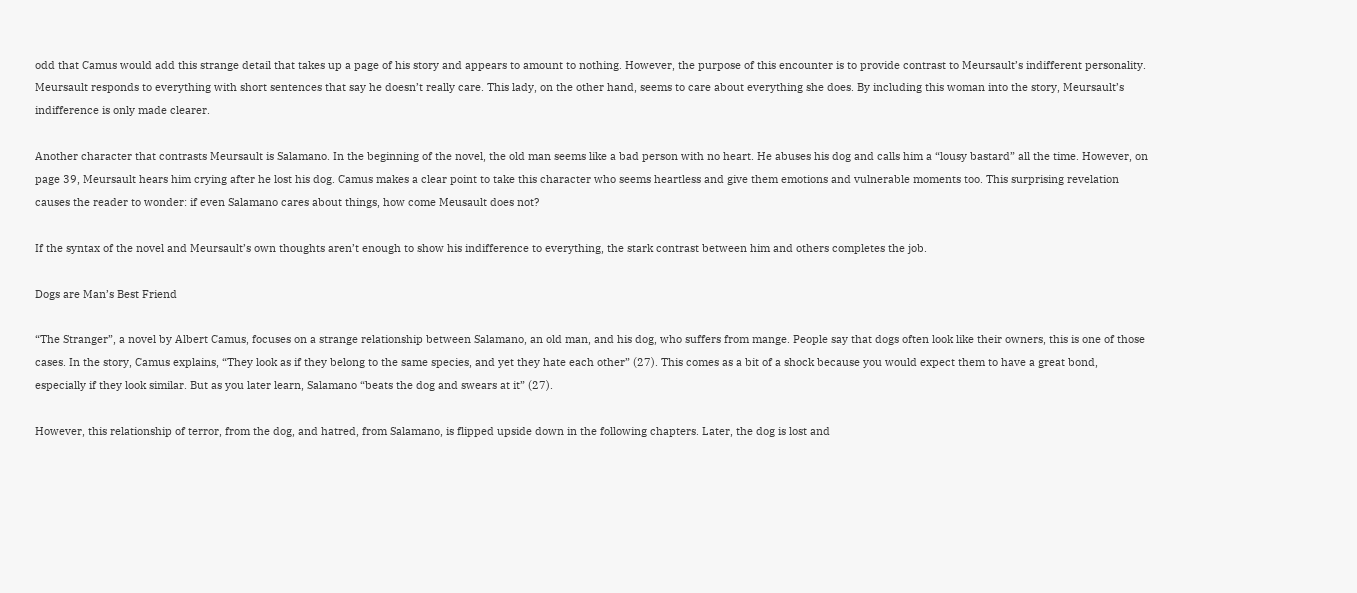odd that Camus would add this strange detail that takes up a page of his story and appears to amount to nothing. However, the purpose of this encounter is to provide contrast to Meursault’s indifferent personality. Meursault responds to everything with short sentences that say he doesn’t really care. This lady, on the other hand, seems to care about everything she does. By including this woman into the story, Meursault’s indifference is only made clearer.

Another character that contrasts Meursault is Salamano. In the beginning of the novel, the old man seems like a bad person with no heart. He abuses his dog and calls him a “lousy bastard” all the time. However, on page 39, Meursault hears him crying after he lost his dog. Camus makes a clear point to take this character who seems heartless and give them emotions and vulnerable moments too. This surprising revelation causes the reader to wonder: if even Salamano cares about things, how come Meusault does not?

If the syntax of the novel and Meursault’s own thoughts aren’t enough to show his indifference to everything, the stark contrast between him and others completes the job.

Dogs are Man’s Best Friend

“The Stranger”, a novel by Albert Camus, focuses on a strange relationship between Salamano, an old man, and his dog, who suffers from mange. People say that dogs often look like their owners, this is one of those cases. In the story, Camus explains, “They look as if they belong to the same species, and yet they hate each other” (27). This comes as a bit of a shock because you would expect them to have a great bond, especially if they look similar. But as you later learn, Salamano “beats the dog and swears at it” (27).

However, this relationship of terror, from the dog, and hatred, from Salamano, is flipped upside down in the following chapters. Later, the dog is lost and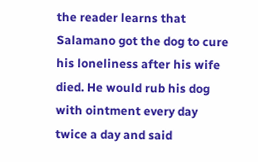the reader learns that Salamano got the dog to cure his loneliness after his wife died. He would rub his dog with ointment every day twice a day and said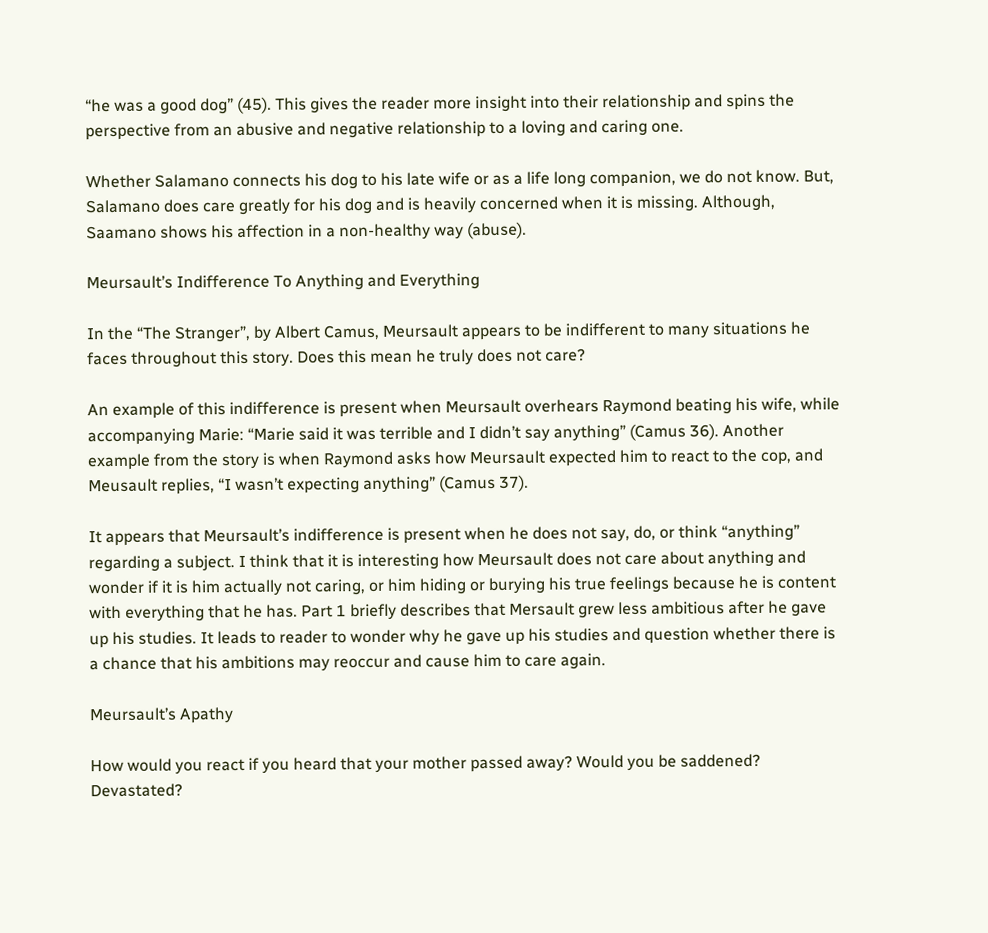“he was a good dog” (45). This gives the reader more insight into their relationship and spins the perspective from an abusive and negative relationship to a loving and caring one.

Whether Salamano connects his dog to his late wife or as a life long companion, we do not know. But, Salamano does care greatly for his dog and is heavily concerned when it is missing. Although, Saamano shows his affection in a non-healthy way (abuse).

Meursault’s Indifference To Anything and Everything

In the “The Stranger”, by Albert Camus, Meursault appears to be indifferent to many situations he faces throughout this story. Does this mean he truly does not care?

An example of this indifference is present when Meursault overhears Raymond beating his wife, while accompanying Marie: “Marie said it was terrible and I didn’t say anything” (Camus 36). Another example from the story is when Raymond asks how Meursault expected him to react to the cop, and Meusault replies, “I wasn’t expecting anything” (Camus 37).

It appears that Meursault’s indifference is present when he does not say, do, or think “anything” regarding a subject. I think that it is interesting how Meursault does not care about anything and wonder if it is him actually not caring, or him hiding or burying his true feelings because he is content with everything that he has. Part 1 briefly describes that Mersault grew less ambitious after he gave up his studies. It leads to reader to wonder why he gave up his studies and question whether there is a chance that his ambitions may reoccur and cause him to care again.

Meursault’s Apathy

How would you react if you heard that your mother passed away? Would you be saddened? Devastated?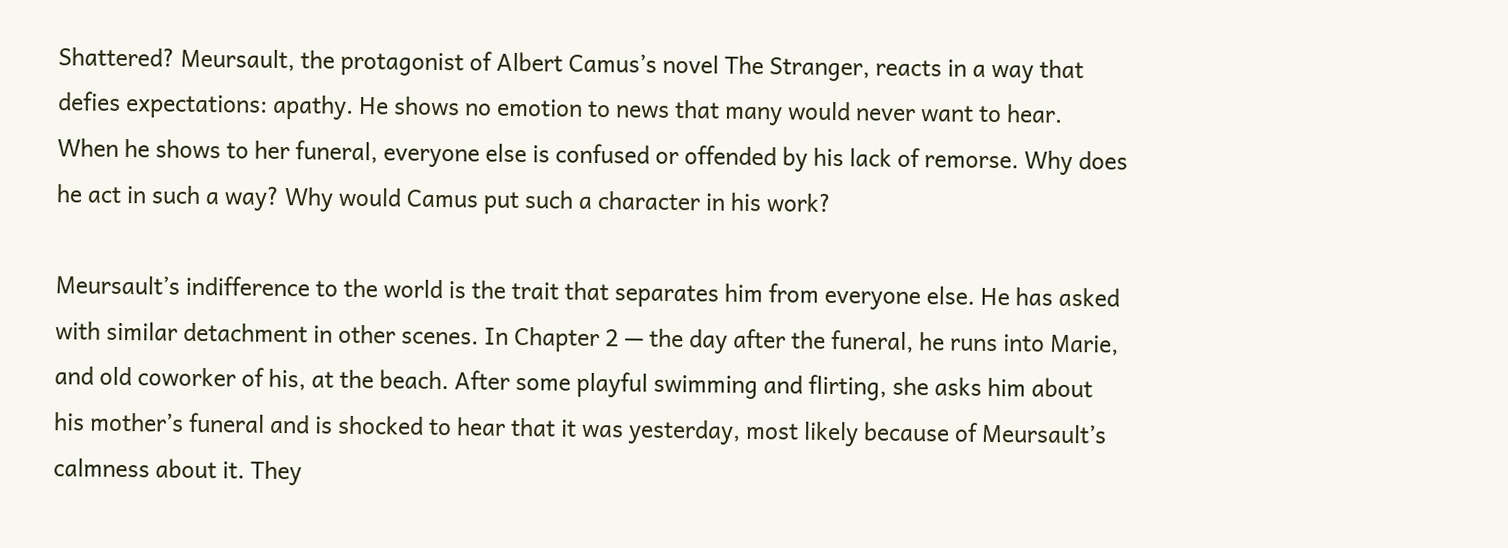Shattered? Meursault, the protagonist of Albert Camus’s novel The Stranger, reacts in a way that defies expectations: apathy. He shows no emotion to news that many would never want to hear. When he shows to her funeral, everyone else is confused or offended by his lack of remorse. Why does he act in such a way? Why would Camus put such a character in his work?

Meursault’s indifference to the world is the trait that separates him from everyone else. He has asked with similar detachment in other scenes. In Chapter 2 — the day after the funeral, he runs into Marie, and old coworker of his, at the beach. After some playful swimming and flirting, she asks him about his mother’s funeral and is shocked to hear that it was yesterday, most likely because of Meursault’s calmness about it. They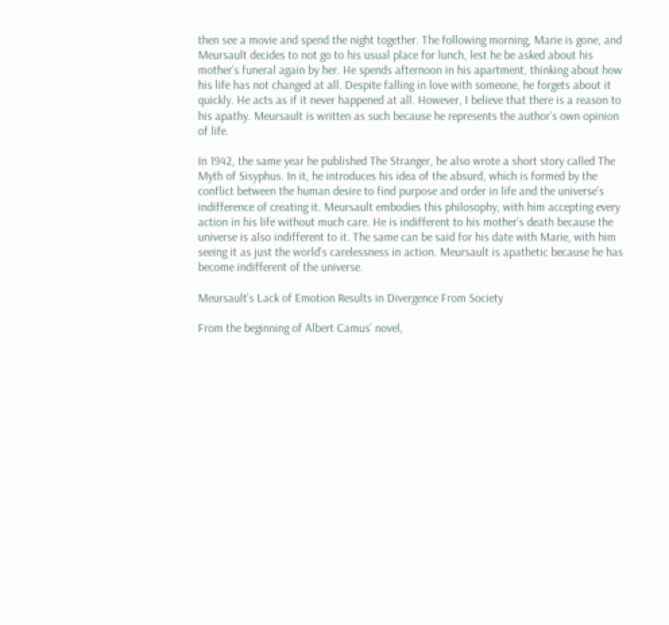then see a movie and spend the night together. The following morning, Marie is gone, and Meursault decides to not go to his usual place for lunch, lest he be asked about his mother’s funeral again by her. He spends afternoon in his apartment, thinking about how his life has not changed at all. Despite falling in love with someone, he forgets about it quickly. He acts as if it never happened at all. However, I believe that there is a reason to his apathy. Meursault is written as such because he represents the author’s own opinion of life.

In 1942, the same year he published The Stranger, he also wrote a short story called The Myth of Sisyphus. In it, he introduces his idea of the absurd, which is formed by the conflict between the human desire to find purpose and order in life and the universe’s indifference of creating it. Meursault embodies this philosophy, with him accepting every action in his life without much care. He is indifferent to his mother’s death because the universe is also indifferent to it. The same can be said for his date with Marie, with him seeing it as just the world’s carelessness in action. Meursault is apathetic because he has become indifferent of the universe.

Meursault’s Lack of Emotion Results in Divergence From Society

From the beginning of Albert Camus’ novel,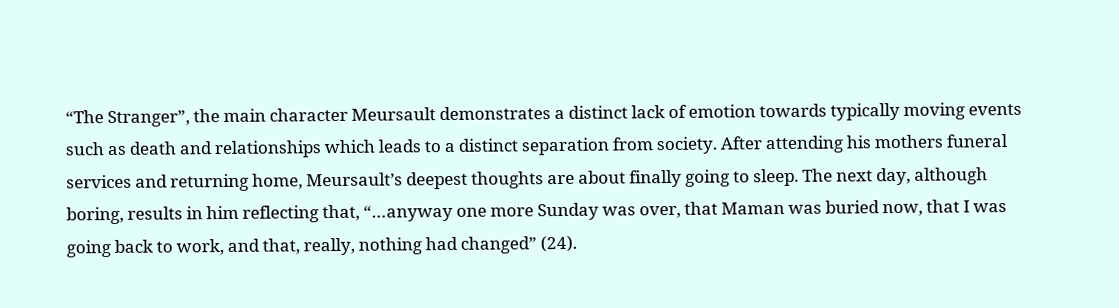“The Stranger”, the main character Meursault demonstrates a distinct lack of emotion towards typically moving events such as death and relationships which leads to a distinct separation from society. After attending his mothers funeral services and returning home, Meursault’s deepest thoughts are about finally going to sleep. The next day, although boring, results in him reflecting that, “…anyway one more Sunday was over, that Maman was buried now, that I was going back to work, and that, really, nothing had changed” (24).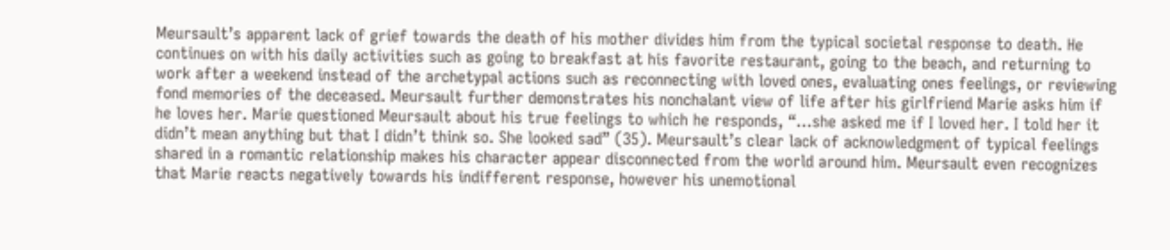Meursault’s apparent lack of grief towards the death of his mother divides him from the typical societal response to death. He continues on with his daily activities such as going to breakfast at his favorite restaurant, going to the beach, and returning to work after a weekend instead of the archetypal actions such as reconnecting with loved ones, evaluating ones feelings, or reviewing fond memories of the deceased. Meursault further demonstrates his nonchalant view of life after his girlfriend Marie asks him if he loves her. Marie questioned Meursault about his true feelings to which he responds, “…she asked me if I loved her. I told her it didn’t mean anything but that I didn’t think so. She looked sad” (35). Meursault’s clear lack of acknowledgment of typical feelings shared in a romantic relationship makes his character appear disconnected from the world around him. Meursault even recognizes that Marie reacts negatively towards his indifferent response, however his unemotional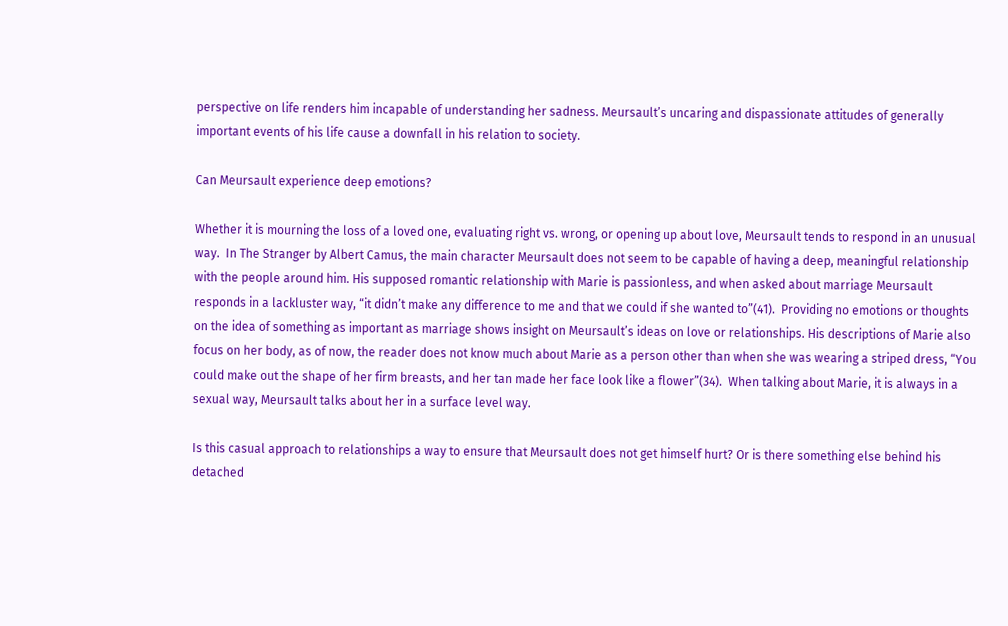perspective on life renders him incapable of understanding her sadness. Meursault’s uncaring and dispassionate attitudes of generally important events of his life cause a downfall in his relation to society.

Can Meursault experience deep emotions?

Whether it is mourning the loss of a loved one, evaluating right vs. wrong, or opening up about love, Meursault tends to respond in an unusual way.  In The Stranger by Albert Camus, the main character Meursault does not seem to be capable of having a deep, meaningful relationship with the people around him. His supposed romantic relationship with Marie is passionless, and when asked about marriage Meursault responds in a lackluster way, “it didn’t make any difference to me and that we could if she wanted to”(41).  Providing no emotions or thoughts on the idea of something as important as marriage shows insight on Meursault’s ideas on love or relationships. His descriptions of Marie also focus on her body, as of now, the reader does not know much about Marie as a person other than when she was wearing a striped dress, “You could make out the shape of her firm breasts, and her tan made her face look like a flower”(34).  When talking about Marie, it is always in a sexual way, Meursault talks about her in a surface level way.

Is this casual approach to relationships a way to ensure that Meursault does not get himself hurt? Or is there something else behind his detached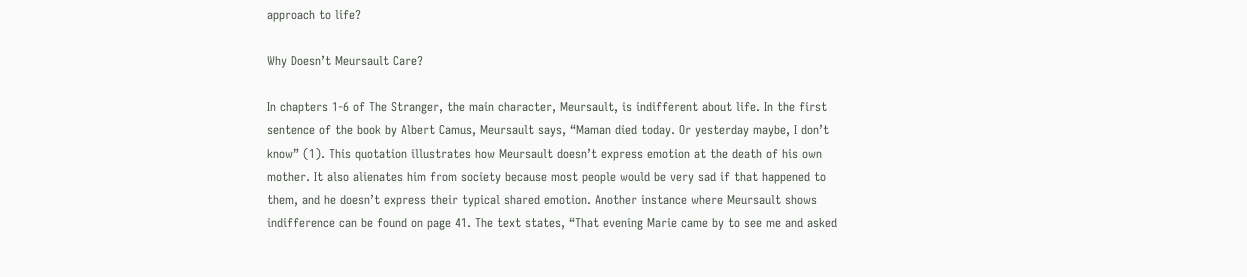approach to life?

Why Doesn’t Meursault Care?

In chapters 1-6 of The Stranger, the main character, Meursault, is indifferent about life. In the first sentence of the book by Albert Camus, Meursault says, “Maman died today. Or yesterday maybe, I don’t know” (1). This quotation illustrates how Meursault doesn’t express emotion at the death of his own mother. It also alienates him from society because most people would be very sad if that happened to them, and he doesn’t express their typical shared emotion. Another instance where Meursault shows indifference can be found on page 41. The text states, “That evening Marie came by to see me and asked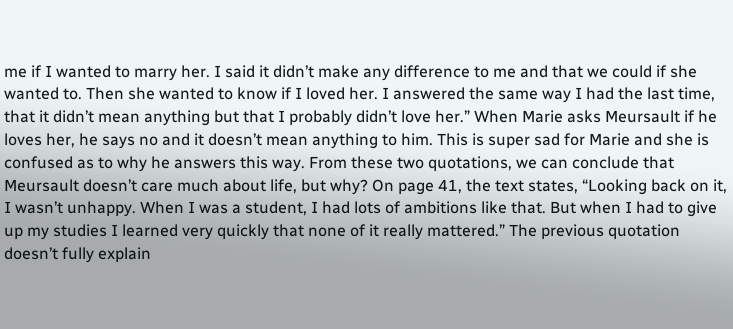me if I wanted to marry her. I said it didn’t make any difference to me and that we could if she wanted to. Then she wanted to know if I loved her. I answered the same way I had the last time, that it didn’t mean anything but that I probably didn’t love her.” When Marie asks Meursault if he loves her, he says no and it doesn’t mean anything to him. This is super sad for Marie and she is confused as to why he answers this way. From these two quotations, we can conclude that Meursault doesn’t care much about life, but why? On page 41, the text states, “Looking back on it, I wasn’t unhappy. When I was a student, I had lots of ambitions like that. But when I had to give up my studies I learned very quickly that none of it really mattered.” The previous quotation doesn’t fully explain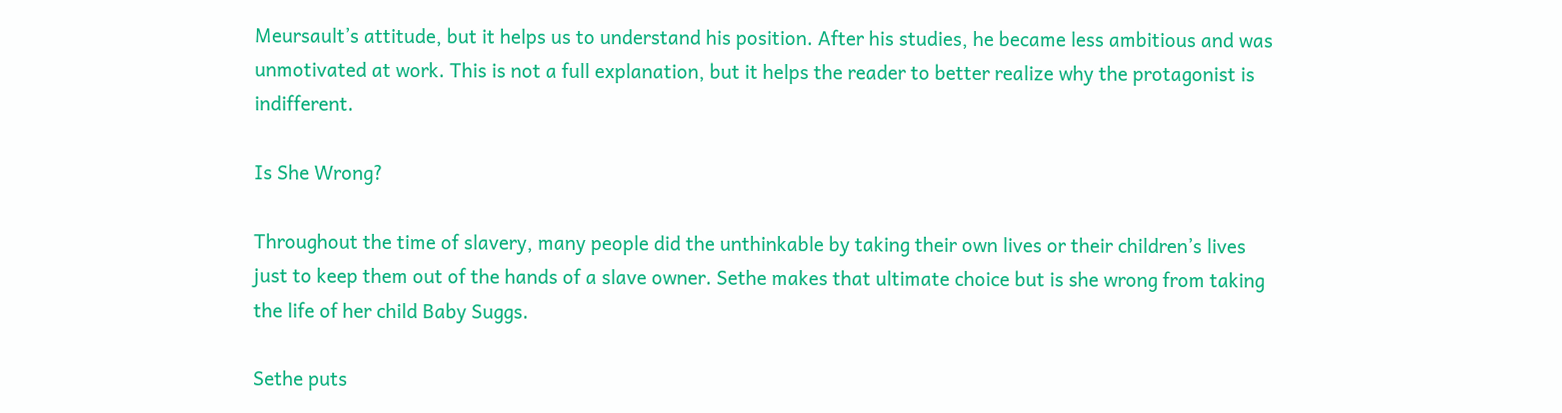Meursault’s attitude, but it helps us to understand his position. After his studies, he became less ambitious and was unmotivated at work. This is not a full explanation, but it helps the reader to better realize why the protagonist is indifferent.

Is She Wrong?

Throughout the time of slavery, many people did the unthinkable by taking their own lives or their children’s lives just to keep them out of the hands of a slave owner. Sethe makes that ultimate choice but is she wrong from taking the life of her child Baby Suggs.

Sethe puts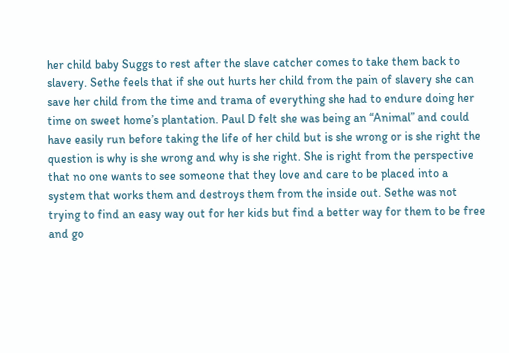her child baby Suggs to rest after the slave catcher comes to take them back to slavery. Sethe feels that if she out hurts her child from the pain of slavery she can save her child from the time and trama of everything she had to endure doing her time on sweet home’s plantation. Paul D felt she was being an “Animal” and could have easily run before taking the life of her child but is she wrong or is she right the question is why is she wrong and why is she right. She is right from the perspective that no one wants to see someone that they love and care to be placed into a system that works them and destroys them from the inside out. Sethe was not trying to find an easy way out for her kids but find a better way for them to be free and go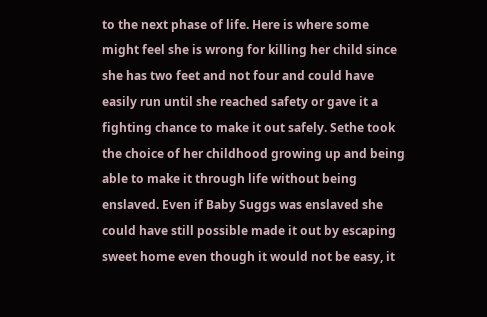to the next phase of life. Here is where some might feel she is wrong for killing her child since she has two feet and not four and could have easily run until she reached safety or gave it a fighting chance to make it out safely. Sethe took the choice of her childhood growing up and being able to make it through life without being enslaved. Even if Baby Suggs was enslaved she could have still possible made it out by escaping sweet home even though it would not be easy, it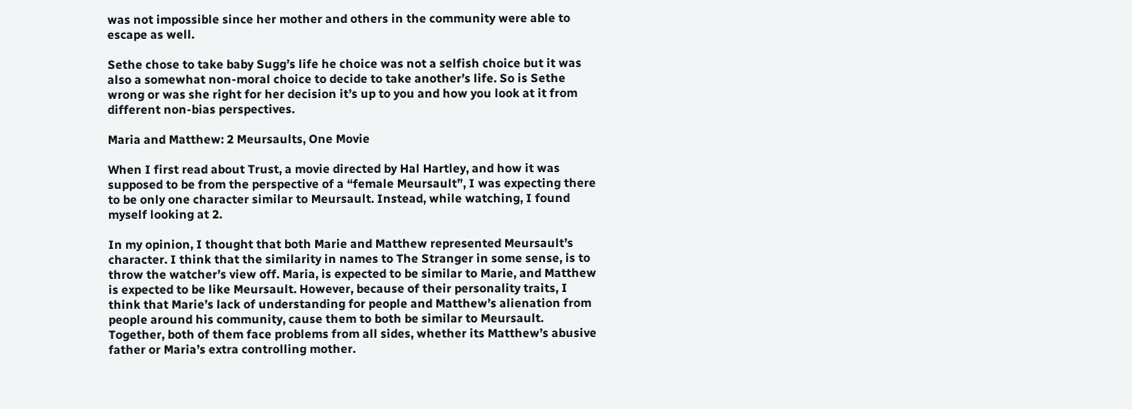was not impossible since her mother and others in the community were able to escape as well.

Sethe chose to take baby Sugg’s life he choice was not a selfish choice but it was also a somewhat non-moral choice to decide to take another’s life. So is Sethe wrong or was she right for her decision it’s up to you and how you look at it from different non-bias perspectives.

Maria and Matthew: 2 Meursaults, One Movie

When I first read about Trust, a movie directed by Hal Hartley, and how it was supposed to be from the perspective of a “female Meursault”, I was expecting there to be only one character similar to Meursault. Instead, while watching, I found myself looking at 2.

In my opinion, I thought that both Marie and Matthew represented Meursault’s character. I think that the similarity in names to The Stranger in some sense, is to throw the watcher’s view off. Maria, is expected to be similar to Marie, and Matthew is expected to be like Meursault. However, because of their personality traits, I think that Marie’s lack of understanding for people and Matthew’s alienation from people around his community, cause them to both be similar to Meursault. Together, both of them face problems from all sides, whether its Matthew’s abusive father or Maria’s extra controlling mother.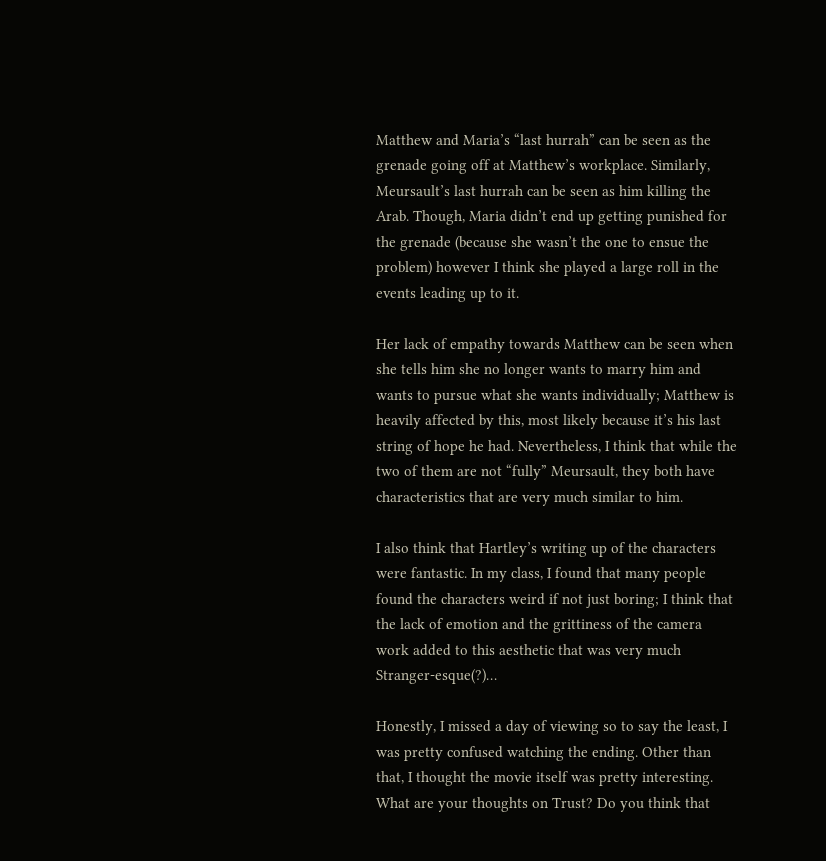Matthew and Maria’s “last hurrah” can be seen as the grenade going off at Matthew’s workplace. Similarly, Meursault’s last hurrah can be seen as him killing the Arab. Though, Maria didn’t end up getting punished for the grenade (because she wasn’t the one to ensue the problem) however I think she played a large roll in the events leading up to it.

Her lack of empathy towards Matthew can be seen when she tells him she no longer wants to marry him and wants to pursue what she wants individually; Matthew is heavily affected by this, most likely because it’s his last string of hope he had. Nevertheless, I think that while the two of them are not “fully” Meursault, they both have characteristics that are very much similar to him.

I also think that Hartley’s writing up of the characters were fantastic. In my class, I found that many people found the characters weird if not just boring; I think that the lack of emotion and the grittiness of the camera work added to this aesthetic that was very much Stranger-esque(?)…

Honestly, I missed a day of viewing so to say the least, I was pretty confused watching the ending. Other than that, I thought the movie itself was pretty interesting. What are your thoughts on Trust? Do you think that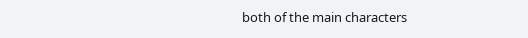both of the main characters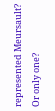represented Meursault? Or only one?